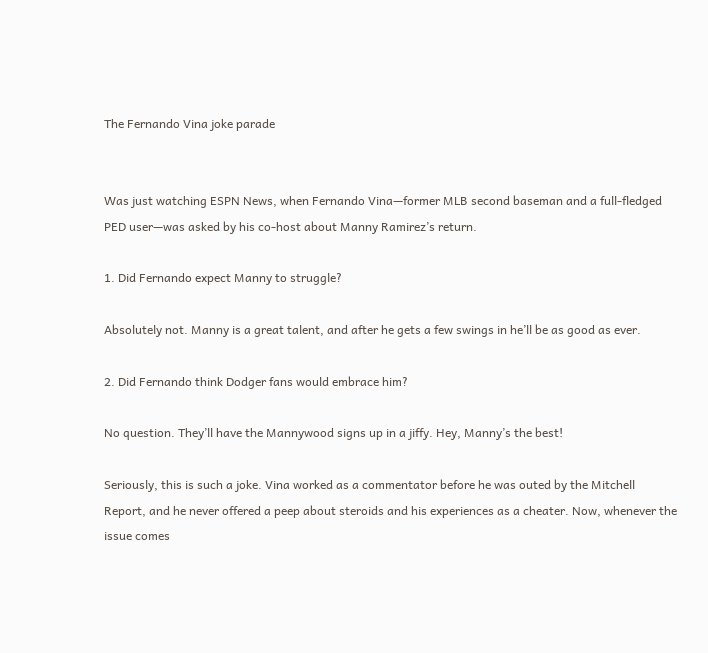The Fernando Vina joke parade


Was just watching ESPN News, when Fernando Vina—former MLB second baseman and a full-fledged PED user—was asked by his co-host about Manny Ramirez’s return.

1. Did Fernando expect Manny to struggle?

Absolutely not. Manny is a great talent, and after he gets a few swings in he’ll be as good as ever.

2. Did Fernando think Dodger fans would embrace him?

No question. They’ll have the Mannywood signs up in a jiffy. Hey, Manny’s the best!

Seriously, this is such a joke. Vina worked as a commentator before he was outed by the Mitchell Report, and he never offered a peep about steroids and his experiences as a cheater. Now, whenever the issue comes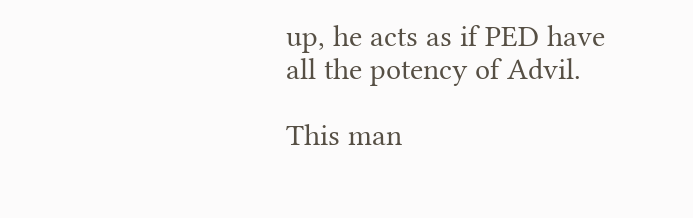up, he acts as if PED have all the potency of Advil.

This man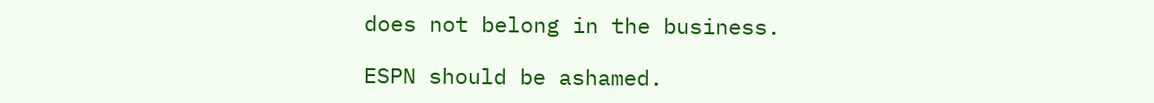does not belong in the business.

ESPN should be ashamed.